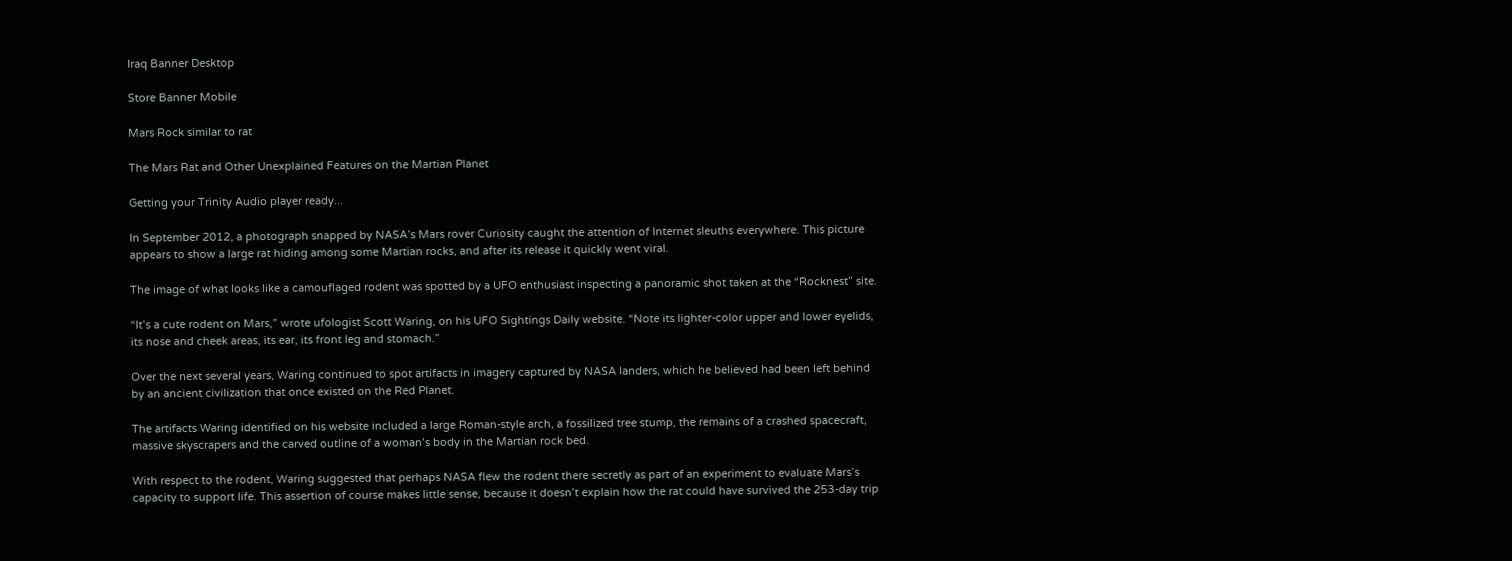Iraq Banner Desktop

Store Banner Mobile

Mars Rock similar to rat

The Mars Rat and Other Unexplained Features on the Martian Planet

Getting your Trinity Audio player ready...

In September 2012, a photograph snapped by NASA’s Mars rover Curiosity caught the attention of Internet sleuths everywhere. This picture appears to show a large rat hiding among some Martian rocks, and after its release it quickly went viral.

The image of what looks like a camouflaged rodent was spotted by a UFO enthusiast inspecting a panoramic shot taken at the “Rocknest” site.

“It’s a cute rodent on Mars,” wrote ufologist Scott Waring, on his UFO Sightings Daily website. “Note its lighter-color upper and lower eyelids, its nose and cheek areas, its ear, its front leg and stomach.”

Over the next several years, Waring continued to spot artifacts in imagery captured by NASA landers, which he believed had been left behind by an ancient civilization that once existed on the Red Planet.

The artifacts Waring identified on his website included a large Roman-style arch, a fossilized tree stump, the remains of a crashed spacecraft, massive skyscrapers and the carved outline of a woman’s body in the Martian rock bed.

With respect to the rodent, Waring suggested that perhaps NASA flew the rodent there secretly as part of an experiment to evaluate Mars’s capacity to support life. This assertion of course makes little sense, because it doesn’t explain how the rat could have survived the 253-day trip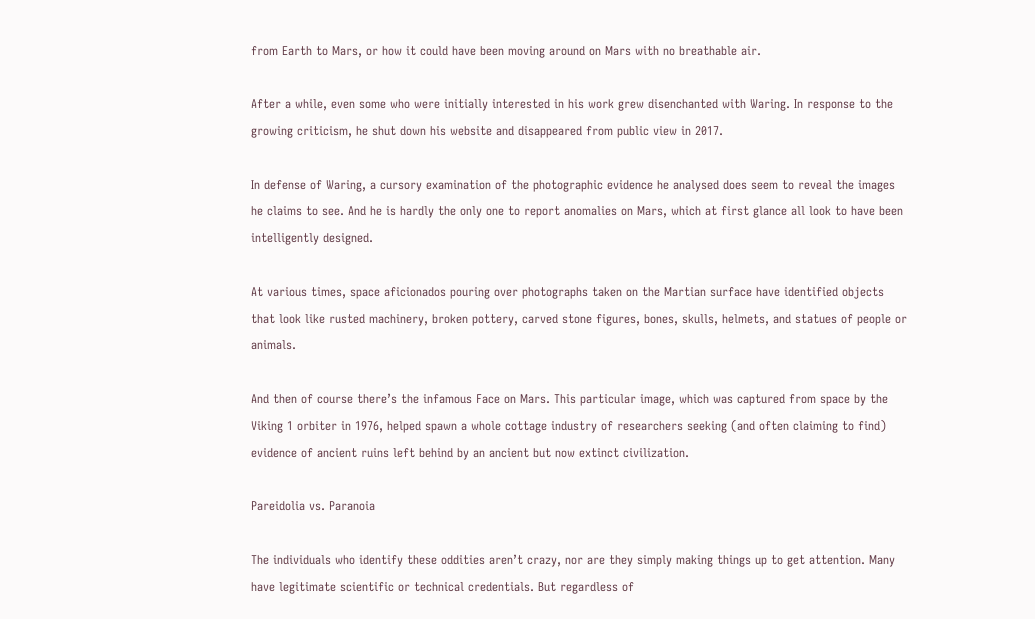from Earth to Mars, or how it could have been moving around on Mars with no breathable air.

After a while, even some who were initially interested in his work grew disenchanted with Waring. In response to the growing criticism, he shut down his website and disappeared from public view in 2017.

In defense of Waring, a cursory examination of the photographic evidence he analysed does seem to reveal the images he claims to see. And he is hardly the only one to report anomalies on Mars, which at first glance all look to have been intelligently designed.

At various times, space aficionados pouring over photographs taken on the Martian surface have identified objects that look like rusted machinery, broken pottery, carved stone figures, bones, skulls, helmets, and statues of people or animals.

And then of course there’s the infamous Face on Mars. This particular image, which was captured from space by the Viking 1 orbiter in 1976, helped spawn a whole cottage industry of researchers seeking (and often claiming to find) evidence of ancient ruins left behind by an ancient but now extinct civilization.

Pareidolia vs. Paranoia

The individuals who identify these oddities aren’t crazy, nor are they simply making things up to get attention. Many have legitimate scientific or technical credentials. But regardless of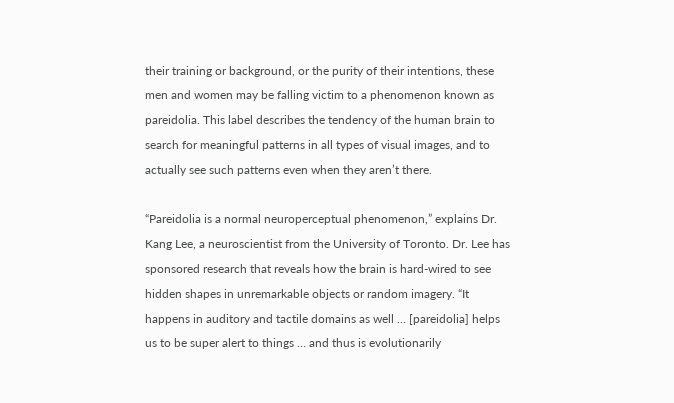their training or background, or the purity of their intentions, these men and women may be falling victim to a phenomenon known as pareidolia. This label describes the tendency of the human brain to search for meaningful patterns in all types of visual images, and to actually see such patterns even when they aren’t there.

“Pareidolia is a normal neuroperceptual phenomenon,” explains Dr. Kang Lee, a neuroscientist from the University of Toronto. Dr. Lee has sponsored research that reveals how the brain is hard-wired to see hidden shapes in unremarkable objects or random imagery. “It happens in auditory and tactile domains as well … [pareidolia] helps us to be super alert to things … and thus is evolutionarily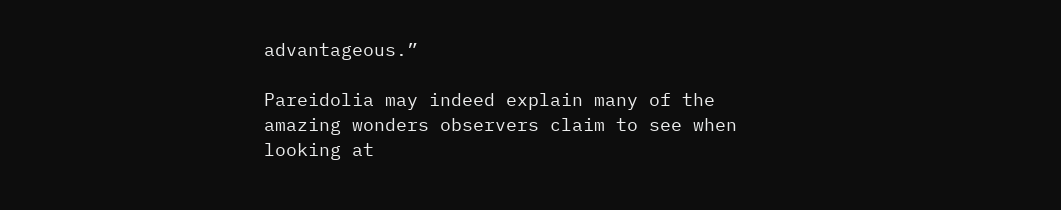advantageous.”

Pareidolia may indeed explain many of the amazing wonders observers claim to see when looking at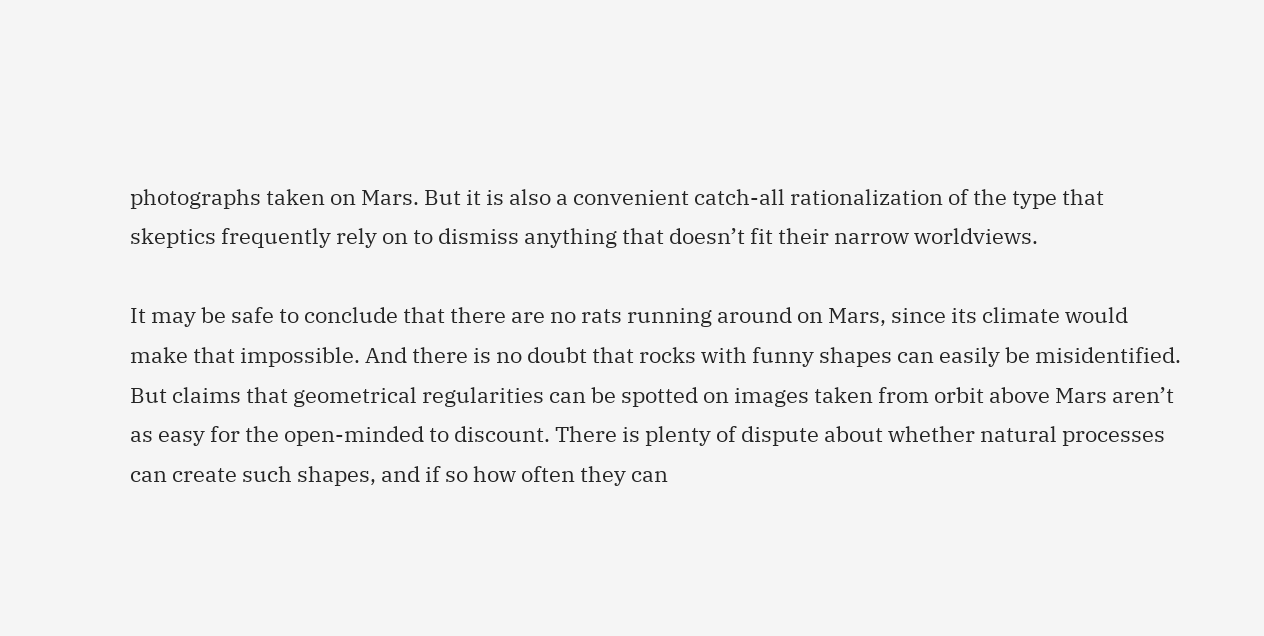photographs taken on Mars. But it is also a convenient catch-all rationalization of the type that skeptics frequently rely on to dismiss anything that doesn’t fit their narrow worldviews.

It may be safe to conclude that there are no rats running around on Mars, since its climate would make that impossible. And there is no doubt that rocks with funny shapes can easily be misidentified. But claims that geometrical regularities can be spotted on images taken from orbit above Mars aren’t as easy for the open-minded to discount. There is plenty of dispute about whether natural processes can create such shapes, and if so how often they can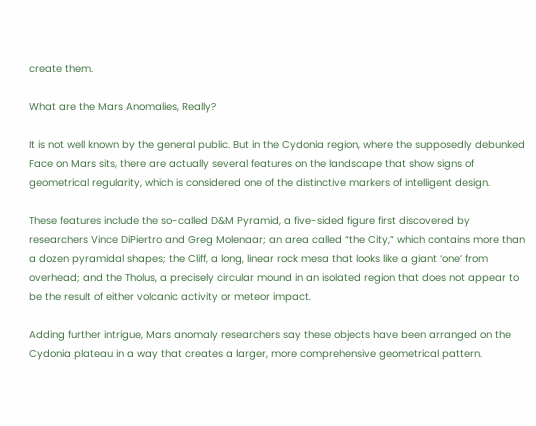create them.

What are the Mars Anomalies, Really?

It is not well known by the general public. But in the Cydonia region, where the supposedly debunked Face on Mars sits, there are actually several features on the landscape that show signs of geometrical regularity, which is considered one of the distinctive markers of intelligent design.

These features include the so-called D&M Pyramid, a five-sided figure first discovered by researchers Vince DiPiertro and Greg Molenaar; an area called “the City,” which contains more than a dozen pyramidal shapes; the Cliff, a long, linear rock mesa that looks like a giant ‘one’ from overhead; and the Tholus, a precisely circular mound in an isolated region that does not appear to be the result of either volcanic activity or meteor impact.

Adding further intrigue, Mars anomaly researchers say these objects have been arranged on the Cydonia plateau in a way that creates a larger, more comprehensive geometrical pattern.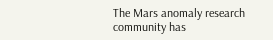The Mars anomaly research community has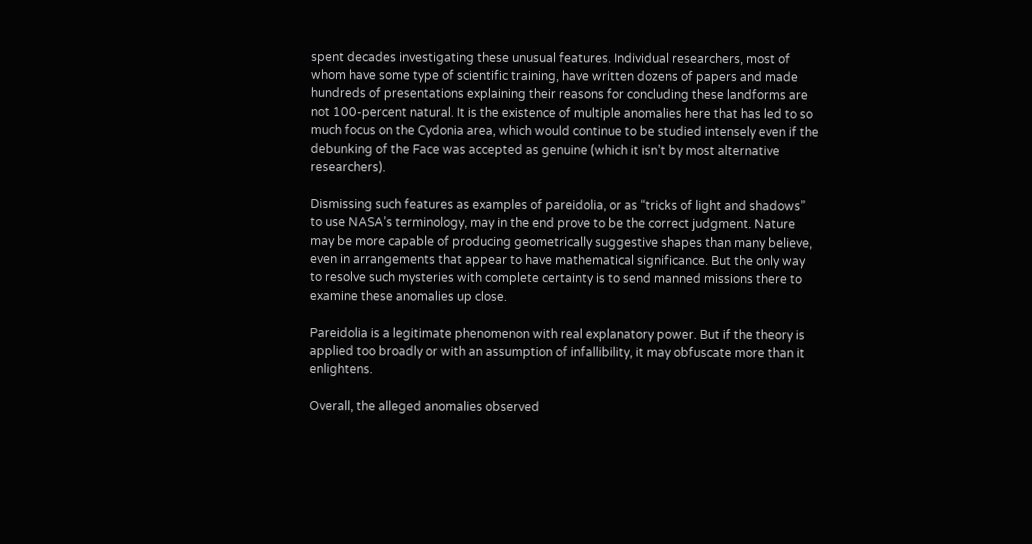spent decades investigating these unusual features. Individual researchers, most of whom have some type of scientific training, have written dozens of papers and made hundreds of presentations explaining their reasons for concluding these landforms are not 100-percent natural. It is the existence of multiple anomalies here that has led to so much focus on the Cydonia area, which would continue to be studied intensely even if the debunking of the Face was accepted as genuine (which it isn’t by most alternative researchers).

Dismissing such features as examples of pareidolia, or as “tricks of light and shadows” to use NASA’s terminology, may in the end prove to be the correct judgment. Nature may be more capable of producing geometrically suggestive shapes than many believe, even in arrangements that appear to have mathematical significance. But the only way to resolve such mysteries with complete certainty is to send manned missions there to examine these anomalies up close.

Pareidolia is a legitimate phenomenon with real explanatory power. But if the theory is applied too broadly or with an assumption of infallibility, it may obfuscate more than it enlightens.

Overall, the alleged anomalies observed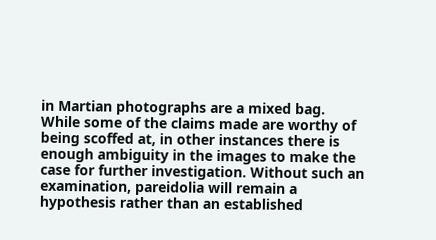in Martian photographs are a mixed bag.  While some of the claims made are worthy of being scoffed at, in other instances there is enough ambiguity in the images to make the case for further investigation. Without such an examination, pareidolia will remain a hypothesis rather than an established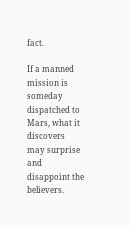fact.

If a manned mission is someday dispatched to Mars, what it discovers may surprise and disappoint the believers.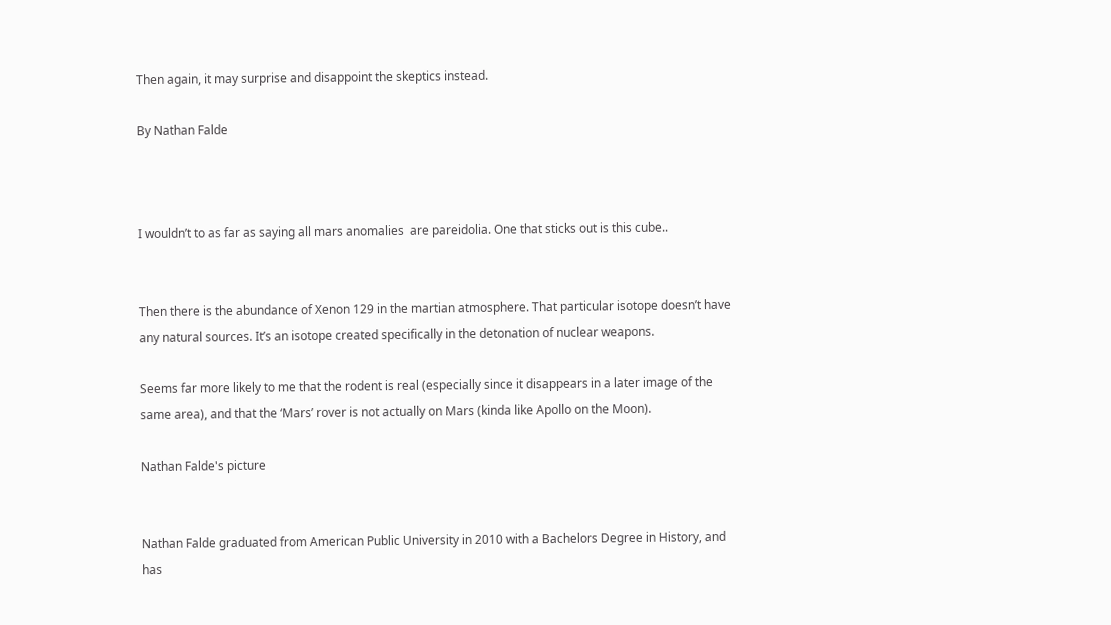Then again, it may surprise and disappoint the skeptics instead.

By Nathan Falde



I wouldn’t to as far as saying all mars anomalies  are pareidolia. One that sticks out is this cube..


Then there is the abundance of Xenon 129 in the martian atmosphere. That particular isotope doesn’t have any natural sources. It’s an isotope created specifically in the detonation of nuclear weapons.

Seems far more likely to me that the rodent is real (especially since it disappears in a later image of the same area), and that the ‘Mars’ rover is not actually on Mars (kinda like Apollo on the Moon).

Nathan Falde's picture


Nathan Falde graduated from American Public University in 2010 with a Bachelors Degree in History, and has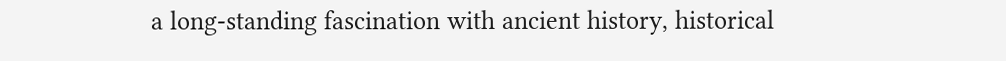a long-standing fascination with ancient history, historical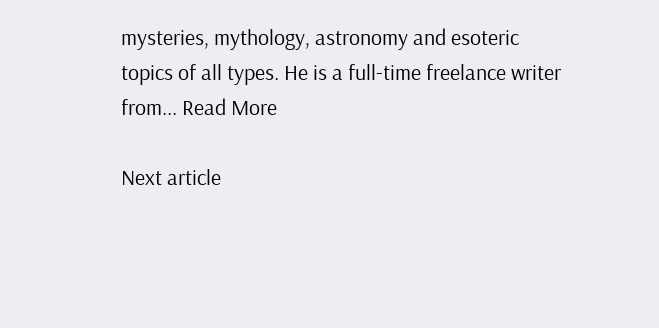mysteries, mythology, astronomy and esoteric topics of all types. He is a full-time freelance writer from... Read More

Next article